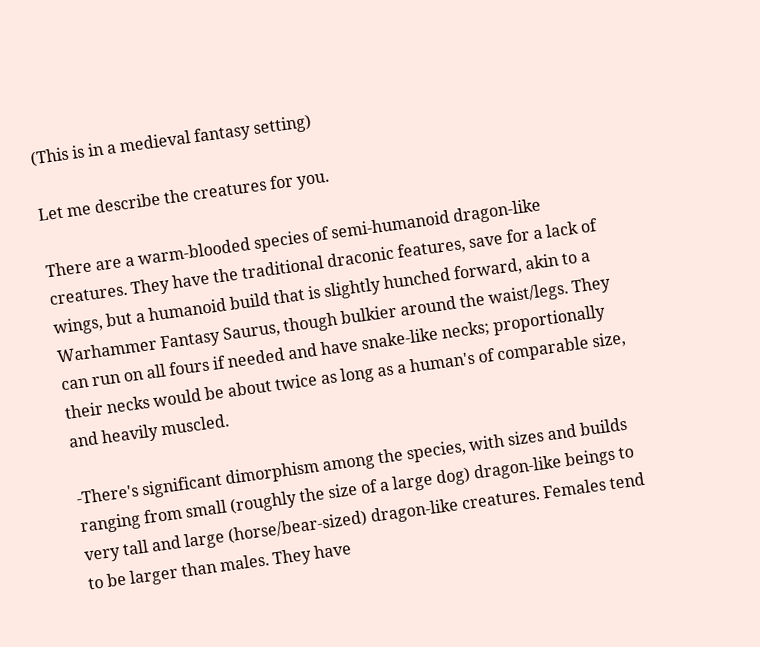(This is in a medieval fantasy setting)

Let me describe the creatures for you.

There are a warm-blooded species of semi-humanoid dragon-like creatures. They have the traditional draconic features, save for a lack of wings, but a humanoid build that is slightly hunched forward, akin to a Warhammer Fantasy Saurus, though bulkier around the waist/legs. They can run on all fours if needed and have snake-like necks; proportionally their necks would be about twice as long as a human's of comparable size, and heavily muscled.

-There's significant dimorphism among the species, with sizes and builds ranging from small (roughly the size of a large dog) dragon-like beings to very tall and large (horse/bear-sized) dragon-like creatures. Females tend to be larger than males. They have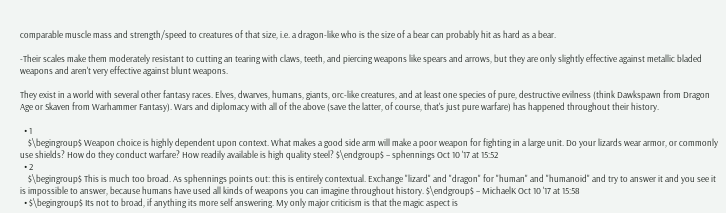comparable muscle mass and strength/speed to creatures of that size, i.e. a dragon-like who is the size of a bear can probably hit as hard as a bear.

-Their scales make them moderately resistant to cutting an tearing with claws, teeth, and piercing weapons like spears and arrows, but they are only slightly effective against metallic bladed weapons and aren't very effective against blunt weapons.

They exist in a world with several other fantasy races. Elves, dwarves, humans, giants, orc-like creatures, and at least one species of pure, destructive evilness (think Dawkspawn from Dragon Age or Skaven from Warhammer Fantasy). Wars and diplomacy with all of the above (save the latter, of course, that's just pure warfare) has happened throughout their history.

  • 1
    $\begingroup$ Weapon choice is highly dependent upon context. What makes a good side arm will make a poor weapon for fighting in a large unit. Do your lizards wear armor, or commonly use shields? How do they conduct warfare? How readily available is high quality steel? $\endgroup$ – sphennings Oct 10 '17 at 15:52
  • 2
    $\begingroup$ This is much too broad. As sphennings points out: this is entirely contextual. Exchange "lizard" and "dragon" for "human" and "humanoid" and try to answer it and you see it is impossible to answer, because humans have used all kinds of weapons you can imagine throughout history. $\endgroup$ – MichaelK Oct 10 '17 at 15:58
  • $\begingroup$ Its not to broad, if anything its more self answering. My only major criticism is that the magic aspect is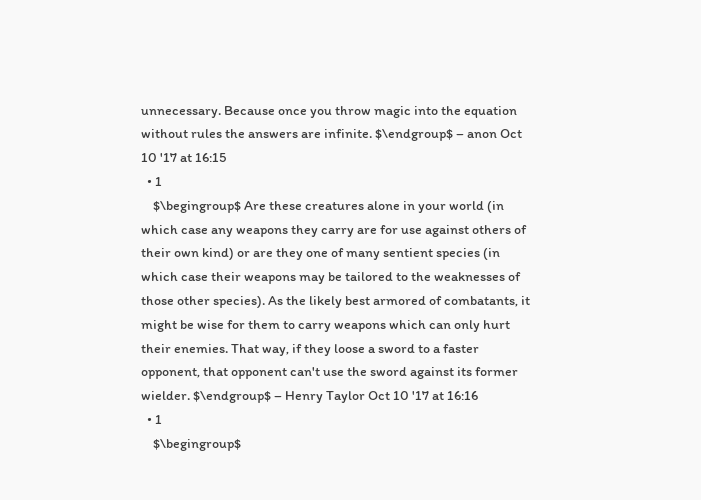unnecessary. Because once you throw magic into the equation without rules the answers are infinite. $\endgroup$ – anon Oct 10 '17 at 16:15
  • 1
    $\begingroup$ Are these creatures alone in your world (in which case any weapons they carry are for use against others of their own kind) or are they one of many sentient species (in which case their weapons may be tailored to the weaknesses of those other species). As the likely best armored of combatants, it might be wise for them to carry weapons which can only hurt their enemies. That way, if they loose a sword to a faster opponent, that opponent can't use the sword against its former wielder. $\endgroup$ – Henry Taylor Oct 10 '17 at 16:16
  • 1
    $\begingroup$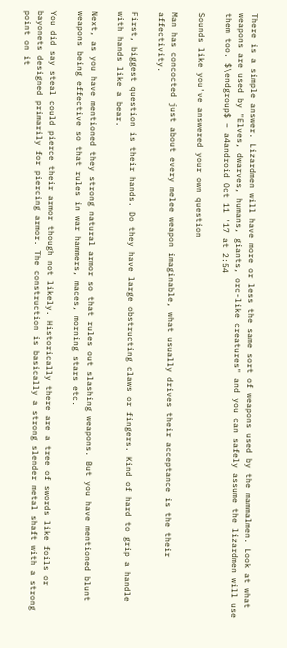There is a simple answer. Lizardmen will have more or less the same sort of weapons used by the mammalmen. Look at what weapons are used by "Elves, dwarves, humans, giants, orc-like creatures" and you can safely assume the lizardmen will use them too. $\endgroup$ – a4android Oct 11 '17 at 2:54

Sounds like you've answered your own question

Man has concocted just about every melee weapon imaginable, what usually drives their acceptance is the their affectivity.

First, biggest question is their hands. Do they have large obstructing claws or fingers. Kind of hard to grip a handle with hands like a bear.

Next, as you have mentioned they strong natural armor so that rules out slashing weapons. But you have mentioned blunt weapons being effective so that rules in war hammers, maces, morning stars etc.

You did say steal could pierce their armor though not likely. Historically there are a tree of swords like foils or bayonets designed primarily for piercing armor. The construction is basically a strong slender metal shaft with a strong point on it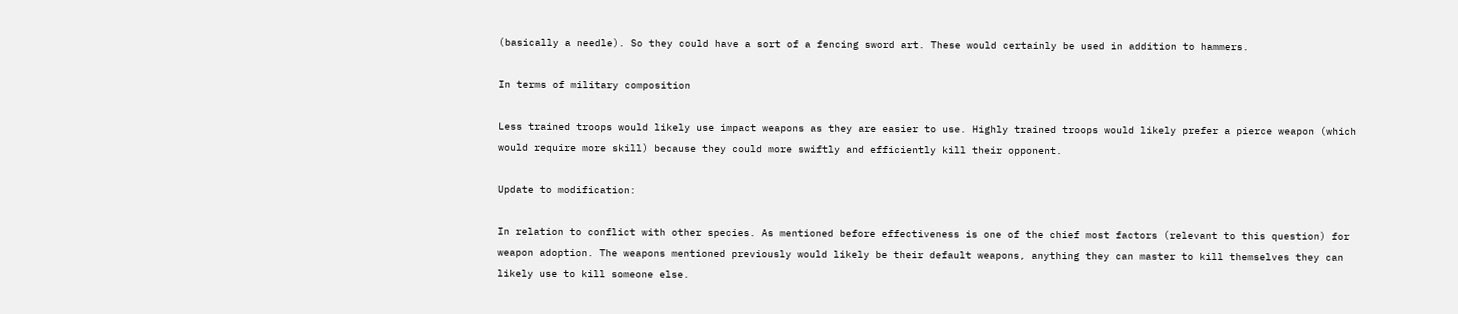(basically a needle). So they could have a sort of a fencing sword art. These would certainly be used in addition to hammers.

In terms of military composition

Less trained troops would likely use impact weapons as they are easier to use. Highly trained troops would likely prefer a pierce weapon (which would require more skill) because they could more swiftly and efficiently kill their opponent.

Update to modification:

In relation to conflict with other species. As mentioned before effectiveness is one of the chief most factors (relevant to this question) for weapon adoption. The weapons mentioned previously would likely be their default weapons, anything they can master to kill themselves they can likely use to kill someone else.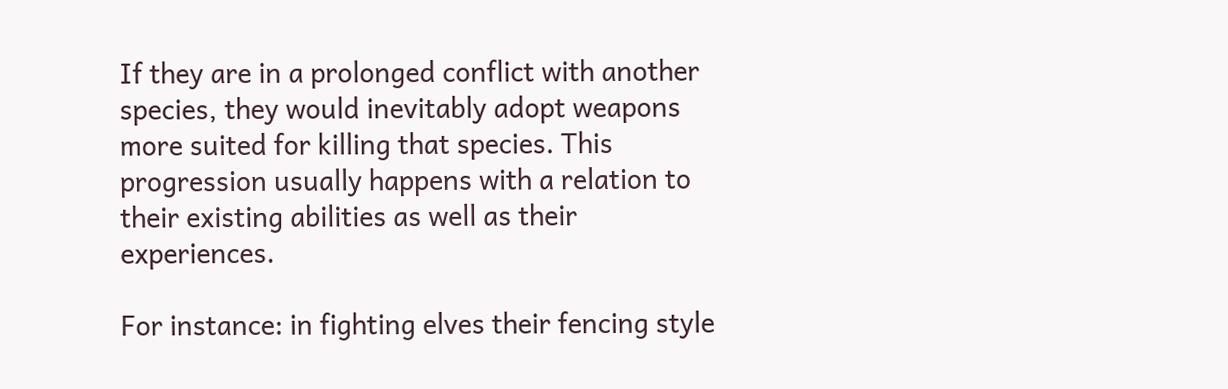If they are in a prolonged conflict with another species, they would inevitably adopt weapons more suited for killing that species. This progression usually happens with a relation to their existing abilities as well as their experiences.

For instance: in fighting elves their fencing style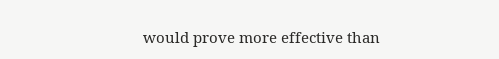would prove more effective than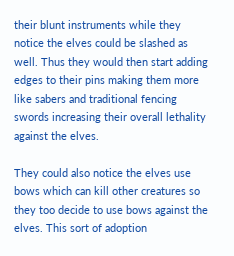their blunt instruments while they notice the elves could be slashed as well. Thus they would then start adding edges to their pins making them more like sabers and traditional fencing swords increasing their overall lethality against the elves.

They could also notice the elves use bows which can kill other creatures so they too decide to use bows against the elves. This sort of adoption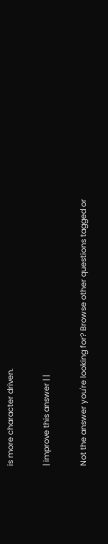is more character driven.

| improve this answer | |

Not the answer you're looking for? Browse other questions tagged or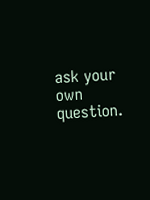ask your own question.